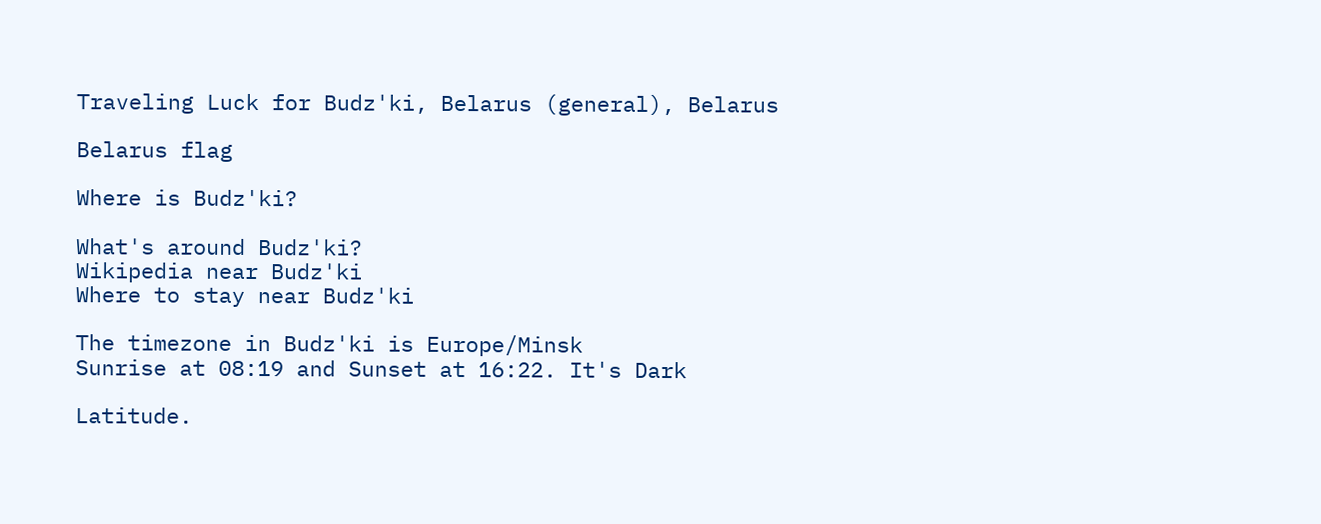Traveling Luck for Budz'ki, Belarus (general), Belarus

Belarus flag

Where is Budz'ki?

What's around Budz'ki?
Wikipedia near Budz'ki
Where to stay near Budz'ki

The timezone in Budz'ki is Europe/Minsk
Sunrise at 08:19 and Sunset at 16:22. It's Dark

Latitude.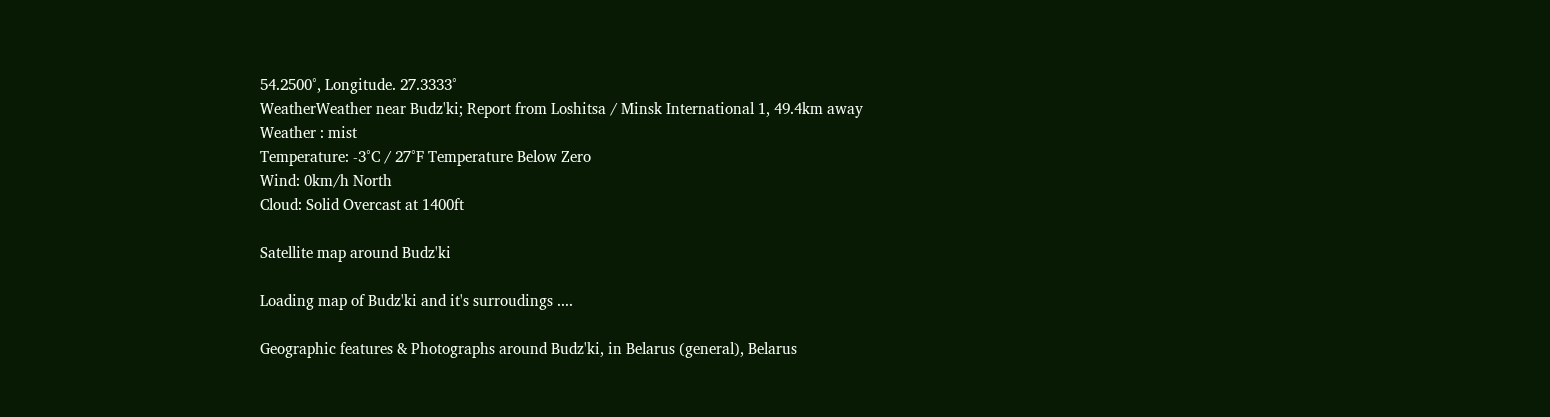54.2500°, Longitude. 27.3333°
WeatherWeather near Budz'ki; Report from Loshitsa / Minsk International 1, 49.4km away
Weather : mist
Temperature: -3°C / 27°F Temperature Below Zero
Wind: 0km/h North
Cloud: Solid Overcast at 1400ft

Satellite map around Budz'ki

Loading map of Budz'ki and it's surroudings ....

Geographic features & Photographs around Budz'ki, in Belarus (general), Belarus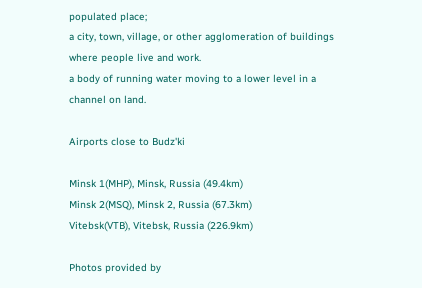populated place;
a city, town, village, or other agglomeration of buildings where people live and work.
a body of running water moving to a lower level in a channel on land.

Airports close to Budz'ki

Minsk 1(MHP), Minsk, Russia (49.4km)
Minsk 2(MSQ), Minsk 2, Russia (67.3km)
Vitebsk(VTB), Vitebsk, Russia (226.9km)

Photos provided by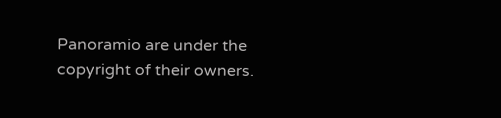Panoramio are under the copyright of their owners.